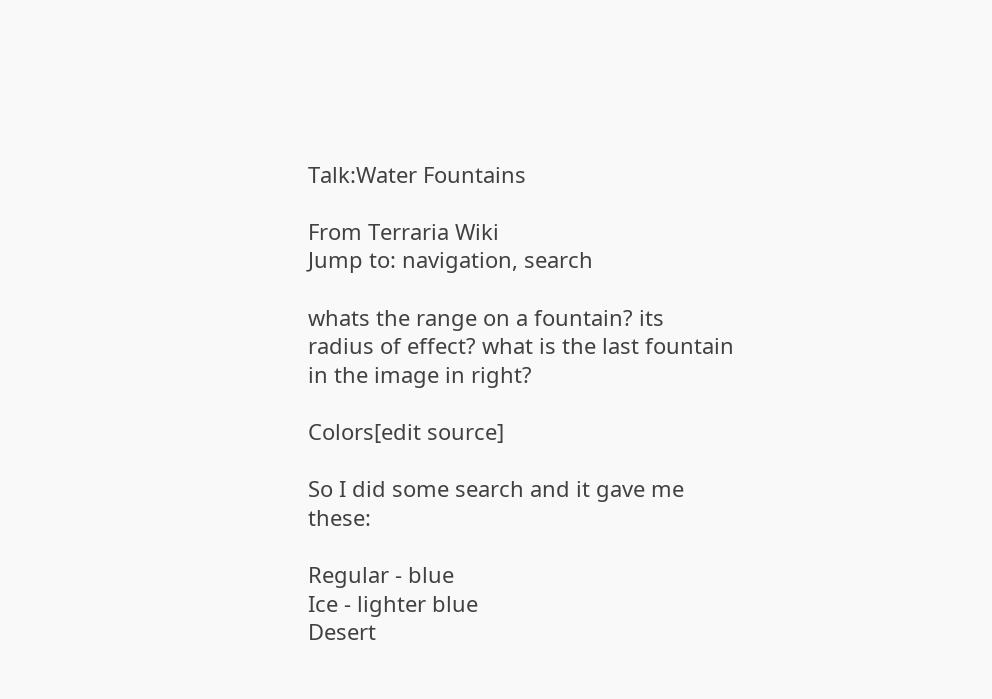Talk:Water Fountains

From Terraria Wiki
Jump to: navigation, search

whats the range on a fountain? its radius of effect? what is the last fountain in the image in right?

Colors[edit source]

So I did some search and it gave me these:

Regular - blue
Ice - lighter blue
Desert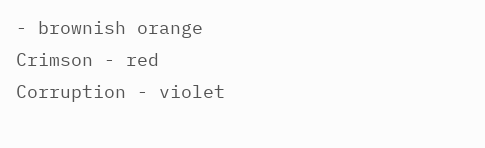- brownish orange
Crimson - red
Corruption - violet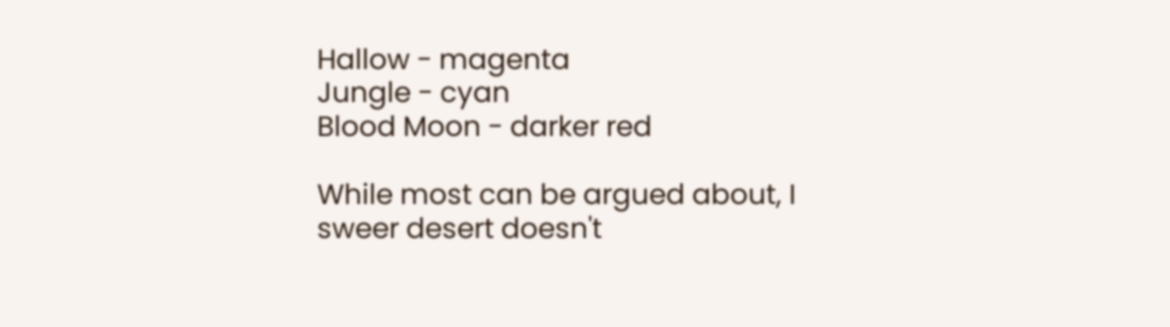Hallow - magenta
Jungle - cyan
Blood Moon - darker red

While most can be argued about, I sweer desert doesn't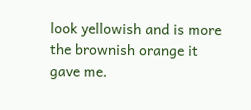look yellowish and is more the brownish orange it gave me.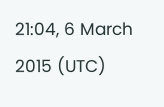21:04, 6 March 2015 (UTC)